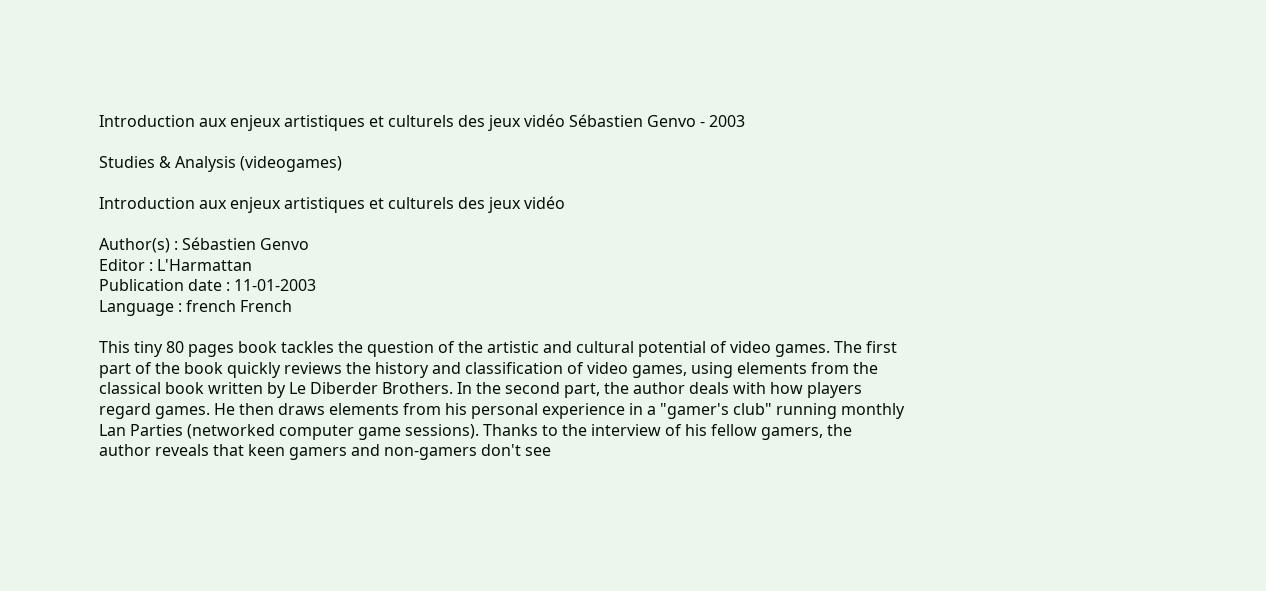Introduction aux enjeux artistiques et culturels des jeux vidéo Sébastien Genvo - 2003

Studies & Analysis (videogames)

Introduction aux enjeux artistiques et culturels des jeux vidéo

Author(s) : Sébastien Genvo
Editor : L'Harmattan
Publication date : 11-01-2003
Language : french French

This tiny 80 pages book tackles the question of the artistic and cultural potential of video games. The first part of the book quickly reviews the history and classification of video games, using elements from the classical book written by Le Diberder Brothers. In the second part, the author deals with how players regard games. He then draws elements from his personal experience in a "gamer's club" running monthly Lan Parties (networked computer game sessions). Thanks to the interview of his fellow gamers, the author reveals that keen gamers and non-gamers don't see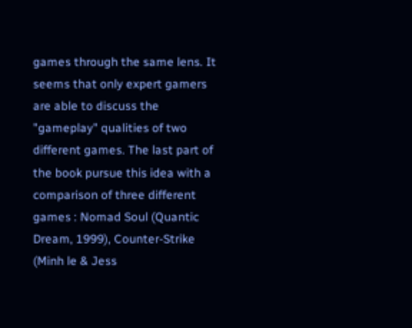games through the same lens. It seems that only expert gamers are able to discuss the "gameplay" qualities of two different games. The last part of the book pursue this idea with a comparison of three different games : Nomad Soul (Quantic Dream, 1999), Counter-Strike (Minh le & Jess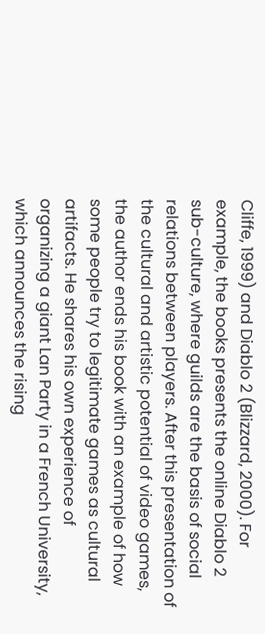Cliffe, 1999) and Diablo 2 (Blizzard, 2000). For example, the books presents the online Diablo 2 sub-culture, where guilds are the basis of social relations between players. After this presentation of the cultural and artistic potential of video games, the author ends his book with an example of how some people try to legitimate games as cultural artifacts. He shares his own experience of organizing a giant Lan Party in a French University, which announces the rising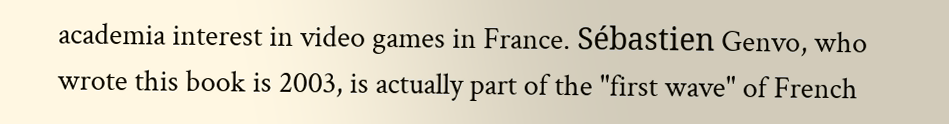academia interest in video games in France. Sébastien Genvo, who wrote this book is 2003, is actually part of the "first wave" of French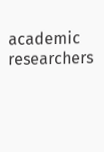academic researchers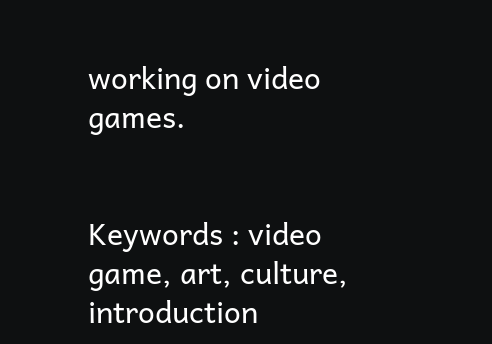working on video games.


Keywords : video game, art, culture, introduction